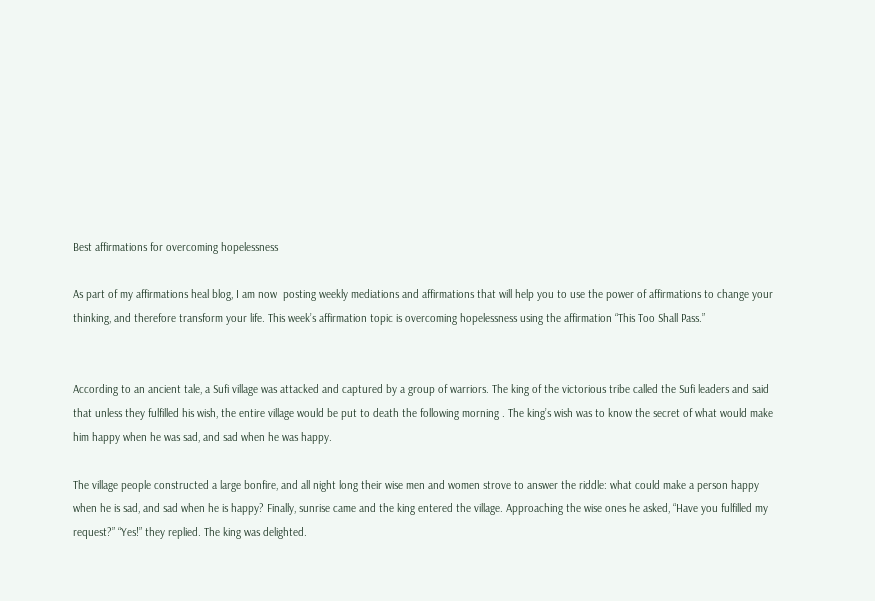Best affirmations for overcoming hopelessness

As part of my affirmations heal blog, I am now  posting weekly mediations and affirmations that will help you to use the power of affirmations to change your thinking, and therefore transform your life. This week’s affirmation topic is overcoming hopelessness using the affirmation “This Too Shall Pass.”


According to an ancient tale, a Sufi village was attacked and captured by a group of warriors. The king of the victorious tribe called the Sufi leaders and said that unless they fulfilled his wish, the entire village would be put to death the following morning . The king’s wish was to know the secret of what would make him happy when he was sad, and sad when he was happy.

The village people constructed a large bonfire, and all night long their wise men and women strove to answer the riddle: what could make a person happy when he is sad, and sad when he is happy? Finally, sunrise came and the king entered the village. Approaching the wise ones he asked, “Have you fulfilled my request?” “Yes!” they replied. The king was delighted.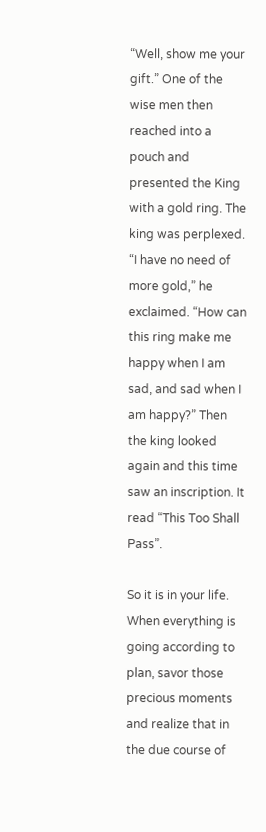“Well, show me your gift.” One of the wise men then reached into a pouch and presented the King with a gold ring. The king was perplexed. “I have no need of more gold,” he exclaimed. “How can this ring make me happy when I am sad, and sad when I am happy?” Then the king looked again and this time saw an inscription. It read “This Too Shall Pass”.

So it is in your life. When everything is going according to plan, savor those precious moments and realize that in the due course of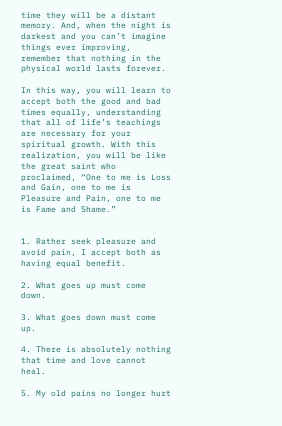time they will be a distant memory. And, when the night is darkest and you can’t imagine things ever improving, remember that nothing in the physical world lasts forever.

In this way, you will learn to accept both the good and bad times equally, understanding that all of life’s teachings are necessary for your spiritual growth. With this realization, you will be like the great saint who proclaimed, “One to me is Loss and Gain, one to me is Pleasure and Pain, one to me is Fame and Shame.”


1. Rather seek pleasure and avoid pain, I accept both as having equal benefit.

2. What goes up must come down.

3. What goes down must come up.

4. There is absolutely nothing that time and love cannot heal.

5. My old pains no longer hurt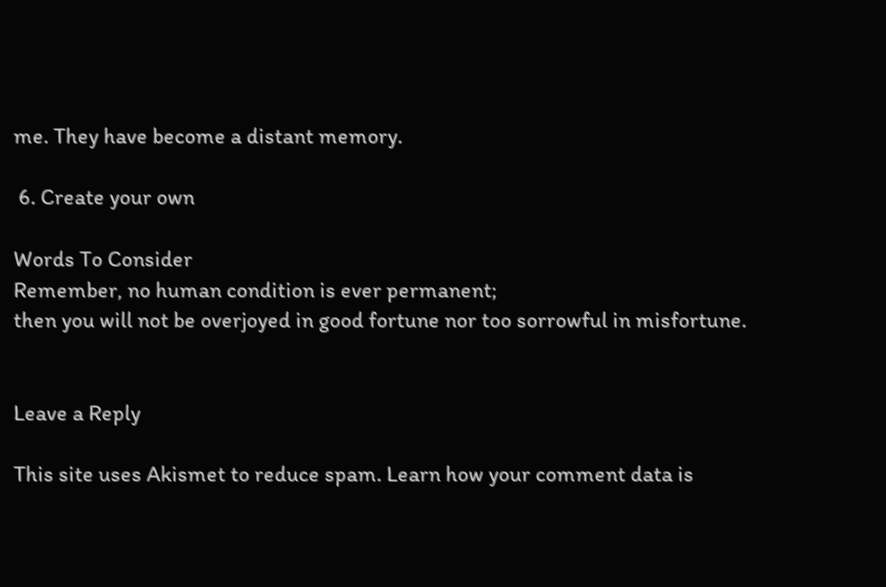me. They have become a distant memory.

 6. Create your own

Words To Consider
Remember, no human condition is ever permanent;
then you will not be overjoyed in good fortune nor too sorrowful in misfortune.


Leave a Reply

This site uses Akismet to reduce spam. Learn how your comment data is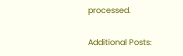processed.

Additional Posts: